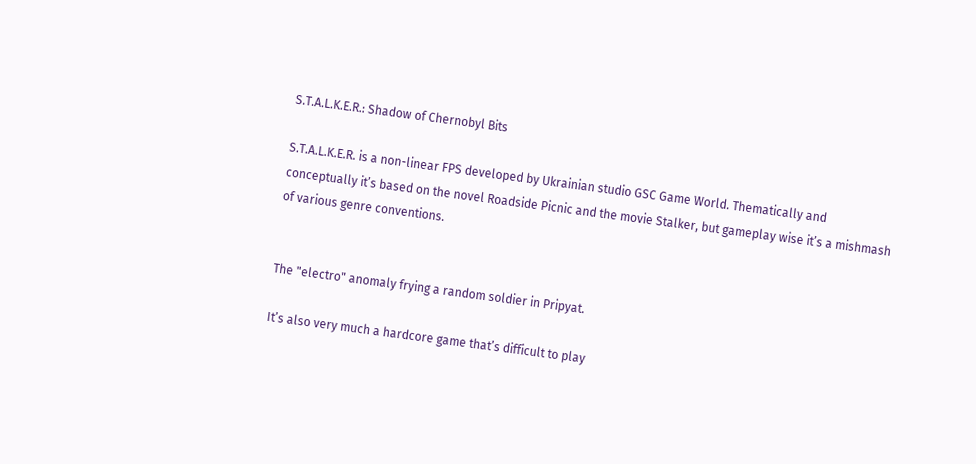S.T.A.L.K.E.R.: Shadow of Chernobyl Bits

S.T.A.L.K.E.R. is a non-linear FPS developed by Ukrainian studio GSC Game World. Thematically and conceptually it’s based on the novel Roadside Picnic and the movie Stalker, but gameplay wise it’s a mishmash of various genre conventions.


The "electro" anomaly frying a random soldier in Pripyat.

It’s also very much a hardcore game that’s difficult to play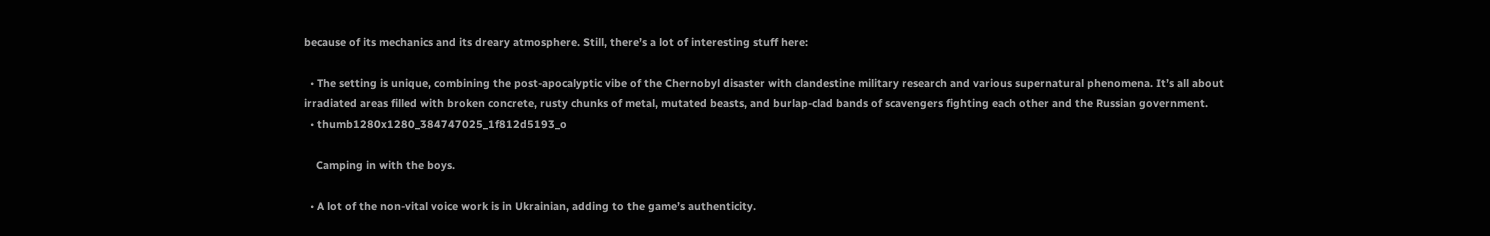because of its mechanics and its dreary atmosphere. Still, there’s a lot of interesting stuff here:

  • The setting is unique, combining the post-apocalyptic vibe of the Chernobyl disaster with clandestine military research and various supernatural phenomena. It’s all about irradiated areas filled with broken concrete, rusty chunks of metal, mutated beasts, and burlap-clad bands of scavengers fighting each other and the Russian government.
  • thumb1280x1280_384747025_1f812d5193_o

    Camping in with the boys.

  • A lot of the non-vital voice work is in Ukrainian, adding to the game’s authenticity.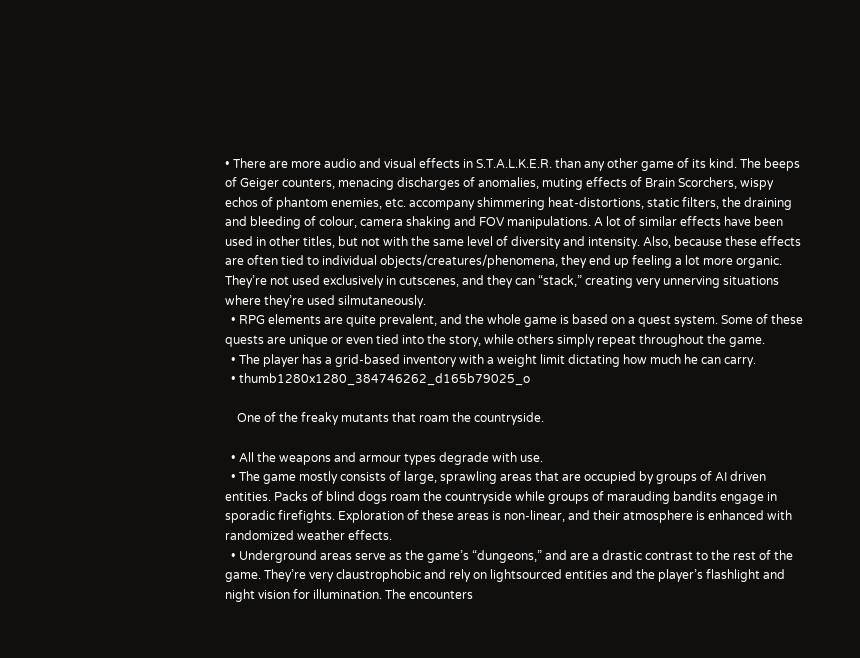• There are more audio and visual effects in S.T.A.L.K.E.R. than any other game of its kind. The beeps of Geiger counters, menacing discharges of anomalies, muting effects of Brain Scorchers, wispy echos of phantom enemies, etc. accompany shimmering heat-distortions, static filters, the draining and bleeding of colour, camera shaking and FOV manipulations. A lot of similar effects have been used in other titles, but not with the same level of diversity and intensity. Also, because these effects are often tied to individual objects/creatures/phenomena, they end up feeling a lot more organic. They’re not used exclusively in cutscenes, and they can “stack,” creating very unnerving situations where they’re used silmutaneously.
  • RPG elements are quite prevalent, and the whole game is based on a quest system. Some of these quests are unique or even tied into the story, while others simply repeat throughout the game.
  • The player has a grid-based inventory with a weight limit dictating how much he can carry.
  • thumb1280x1280_384746262_d165b79025_o

    One of the freaky mutants that roam the countryside.

  • All the weapons and armour types degrade with use.
  • The game mostly consists of large, sprawling areas that are occupied by groups of AI driven entities. Packs of blind dogs roam the countryside while groups of marauding bandits engage in sporadic firefights. Exploration of these areas is non-linear, and their atmosphere is enhanced with randomized weather effects.
  • Underground areas serve as the game’s “dungeons,” and are a drastic contrast to the rest of the game. They’re very claustrophobic and rely on lightsourced entities and the player’s flashlight and night vision for illumination. The encounters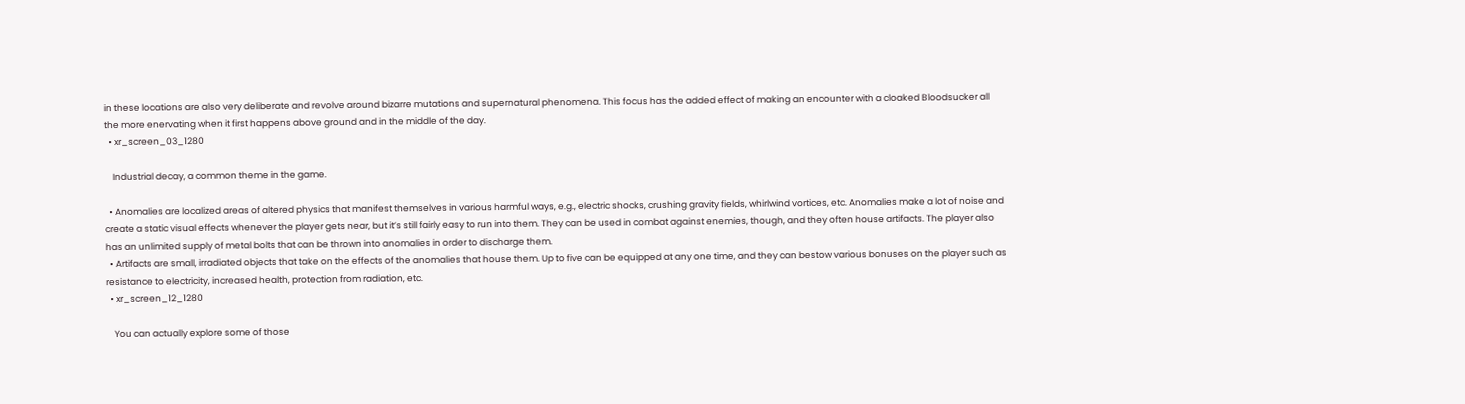in these locations are also very deliberate and revolve around bizarre mutations and supernatural phenomena. This focus has the added effect of making an encounter with a cloaked Bloodsucker all the more enervating when it first happens above ground and in the middle of the day.
  • xr_screen_03_1280

    Industrial decay, a common theme in the game.

  • Anomalies are localized areas of altered physics that manifest themselves in various harmful ways, e.g., electric shocks, crushing gravity fields, whirlwind vortices, etc. Anomalies make a lot of noise and create a static visual effects whenever the player gets near, but it’s still fairly easy to run into them. They can be used in combat against enemies, though, and they often house artifacts. The player also has an unlimited supply of metal bolts that can be thrown into anomalies in order to discharge them.
  • Artifacts are small, irradiated objects that take on the effects of the anomalies that house them. Up to five can be equipped at any one time, and they can bestow various bonuses on the player such as resistance to electricity, increased health, protection from radiation, etc.
  • xr_screen_12_1280

    You can actually explore some of those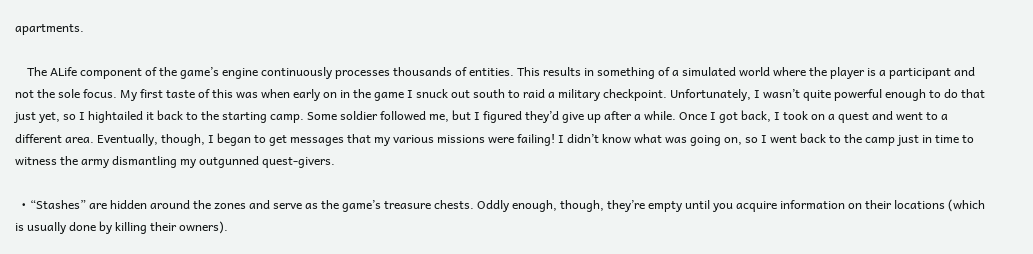apartments.

    The ALife component of the game’s engine continuously processes thousands of entities. This results in something of a simulated world where the player is a participant and not the sole focus. My first taste of this was when early on in the game I snuck out south to raid a military checkpoint. Unfortunately, I wasn’t quite powerful enough to do that just yet, so I hightailed it back to the starting camp. Some soldier followed me, but I figured they’d give up after a while. Once I got back, I took on a quest and went to a different area. Eventually, though, I began to get messages that my various missions were failing! I didn’t know what was going on, so I went back to the camp just in time to witness the army dismantling my outgunned quest-givers.

  • “Stashes” are hidden around the zones and serve as the game’s treasure chests. Oddly enough, though, they’re empty until you acquire information on their locations (which is usually done by killing their owners).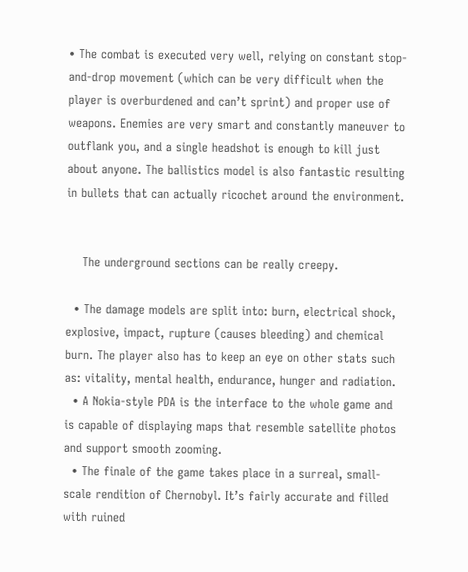• The combat is executed very well, relying on constant stop-and-drop movement (which can be very difficult when the player is overburdened and can’t sprint) and proper use of weapons. Enemies are very smart and constantly maneuver to outflank you, and a single headshot is enough to kill just about anyone. The ballistics model is also fantastic resulting in bullets that can actually ricochet around the environment.


    The underground sections can be really creepy.

  • The damage models are split into: burn, electrical shock, explosive, impact, rupture (causes bleeding) and chemical burn. The player also has to keep an eye on other stats such as: vitality, mental health, endurance, hunger and radiation.
  • A Nokia-style PDA is the interface to the whole game and is capable of displaying maps that resemble satellite photos and support smooth zooming.
  • The finale of the game takes place in a surreal, small-scale rendition of Chernobyl. It’s fairly accurate and filled with ruined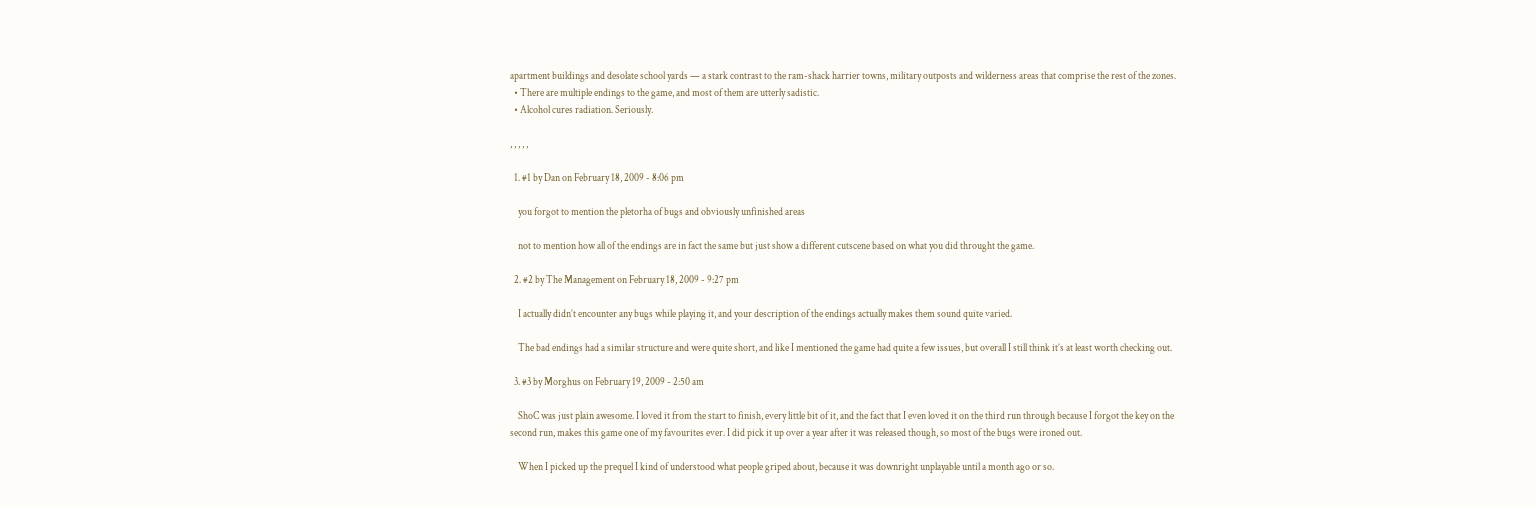apartment buildings and desolate school yards — a stark contrast to the ram-shack harrier towns, military outposts and wilderness areas that comprise the rest of the zones.
  • There are multiple endings to the game, and most of them are utterly sadistic.
  • Alcohol cures radiation. Seriously.

, , , , ,

  1. #1 by Dan on February 18, 2009 - 8:06 pm

    you forgot to mention the pletorha of bugs and obviously unfinished areas

    not to mention how all of the endings are in fact the same but just show a different cutscene based on what you did throught the game.

  2. #2 by The Management on February 18, 2009 - 9:27 pm

    I actually didn’t encounter any bugs while playing it, and your description of the endings actually makes them sound quite varied.

    The bad endings had a similar structure and were quite short, and like I mentioned the game had quite a few issues, but overall I still think it’s at least worth checking out.

  3. #3 by Morghus on February 19, 2009 - 2:50 am

    ShoC was just plain awesome. I loved it from the start to finish, every little bit of it, and the fact that I even loved it on the third run through because I forgot the key on the second run, makes this game one of my favourites ever. I did pick it up over a year after it was released though, so most of the bugs were ironed out.

    When I picked up the prequel I kind of understood what people griped about, because it was downright unplayable until a month ago or so.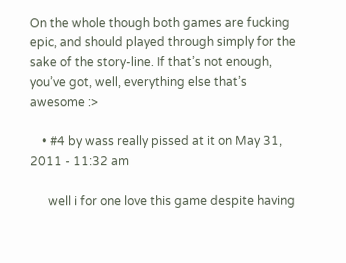On the whole though both games are fucking epic, and should played through simply for the sake of the story-line. If that’s not enough, you’ve got, well, everything else that’s awesome :>

    • #4 by wass really pissed at it on May 31, 2011 - 11:32 am

      well i for one love this game despite having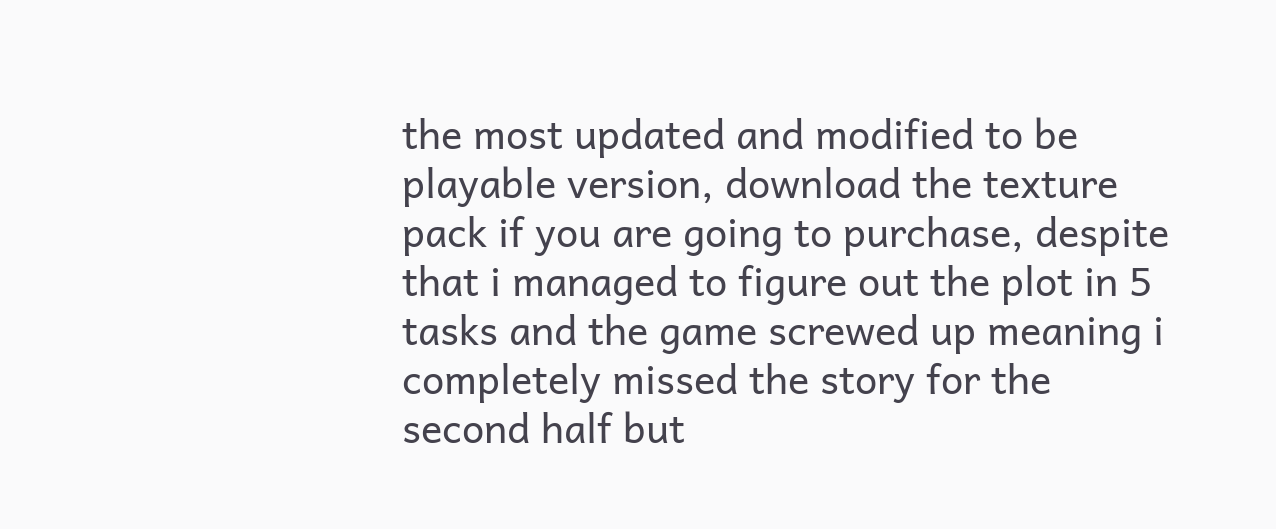the most updated and modified to be playable version, download the texture pack if you are going to purchase, despite that i managed to figure out the plot in 5 tasks and the game screwed up meaning i completely missed the story for the second half but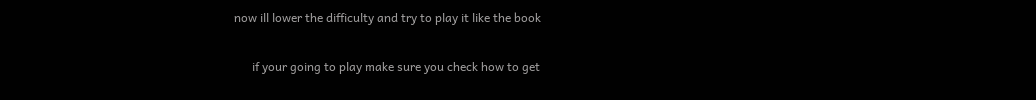now ill lower the difficulty and try to play it like the book

      if your going to play make sure you check how to get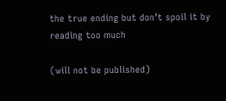the true ending but don’t spoil it by reading too much

(will not be published)